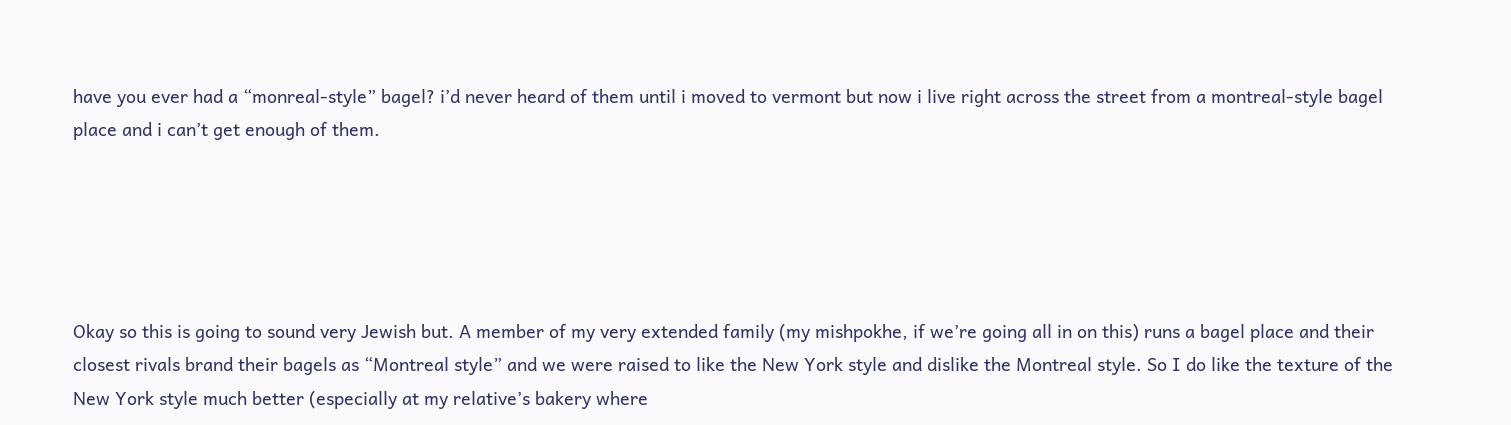have you ever had a “monreal-style” bagel? i’d never heard of them until i moved to vermont but now i live right across the street from a montreal-style bagel place and i can’t get enough of them.





Okay so this is going to sound very Jewish but. A member of my very extended family (my mishpokhe, if we’re going all in on this) runs a bagel place and their closest rivals brand their bagels as “Montreal style” and we were raised to like the New York style and dislike the Montreal style. So I do like the texture of the New York style much better (especially at my relative’s bakery where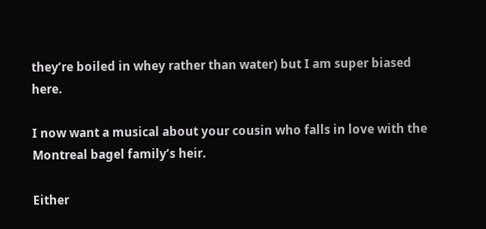they’re boiled in whey rather than water) but I am super biased here.

I now want a musical about your cousin who falls in love with the Montreal bagel family’s heir.

Either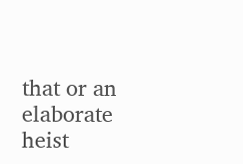that or an elaborate heist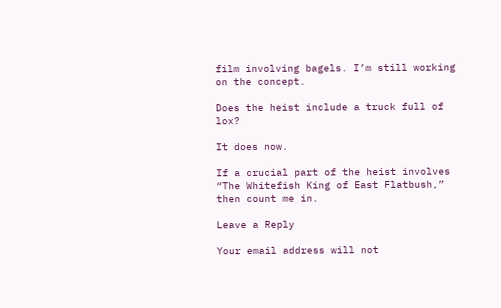film involving bagels. I’m still working on the concept.

Does the heist include a truck full of lox?

It does now.

If a crucial part of the heist involves “The Whitefish King of East Flatbush,” then count me in.

Leave a Reply

Your email address will not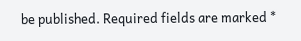be published. Required fields are marked *